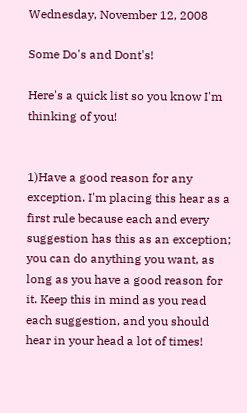Wednesday, November 12, 2008

Some Do's and Dont's!

Here's a quick list so you know I'm thinking of you!


1)Have a good reason for any exception. I'm placing this hear as a first rule because each and every suggestion has this as an exception; you can do anything you want, as long as you have a good reason for it. Keep this in mind as you read each suggestion, and you should hear in your head a lot of times!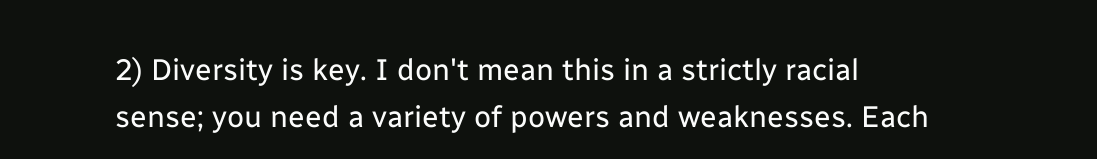2) Diversity is key. I don't mean this in a strictly racial sense; you need a variety of powers and weaknesses. Each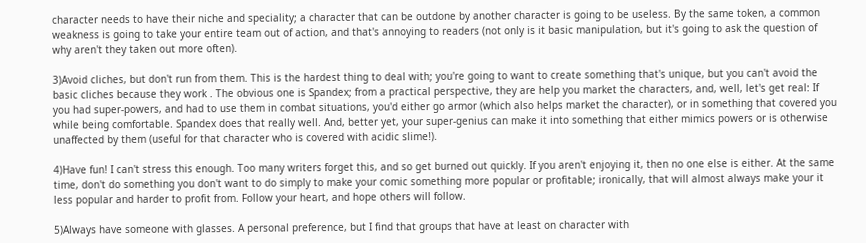character needs to have their niche and speciality; a character that can be outdone by another character is going to be useless. By the same token, a common weakness is going to take your entire team out of action, and that's annoying to readers (not only is it basic manipulation, but it's going to ask the question of why aren't they taken out more often).

3)Avoid cliches, but don't run from them. This is the hardest thing to deal with; you're going to want to create something that's unique, but you can't avoid the basic cliches because they work . The obvious one is Spandex; from a practical perspective, they are help you market the characters, and, well, let's get real: If you had super-powers, and had to use them in combat situations, you'd either go armor (which also helps market the character), or in something that covered you while being comfortable. Spandex does that really well. And, better yet, your super-genius can make it into something that either mimics powers or is otherwise unaffected by them (useful for that character who is covered with acidic slime!).

4)Have fun! I can't stress this enough. Too many writers forget this, and so get burned out quickly. If you aren't enjoying it, then no one else is either. At the same time, don't do something you don't want to do simply to make your comic something more popular or profitable; ironically, that will almost always make your it less popular and harder to profit from. Follow your heart, and hope others will follow.

5)Always have someone with glasses. A personal preference, but I find that groups that have at least on character with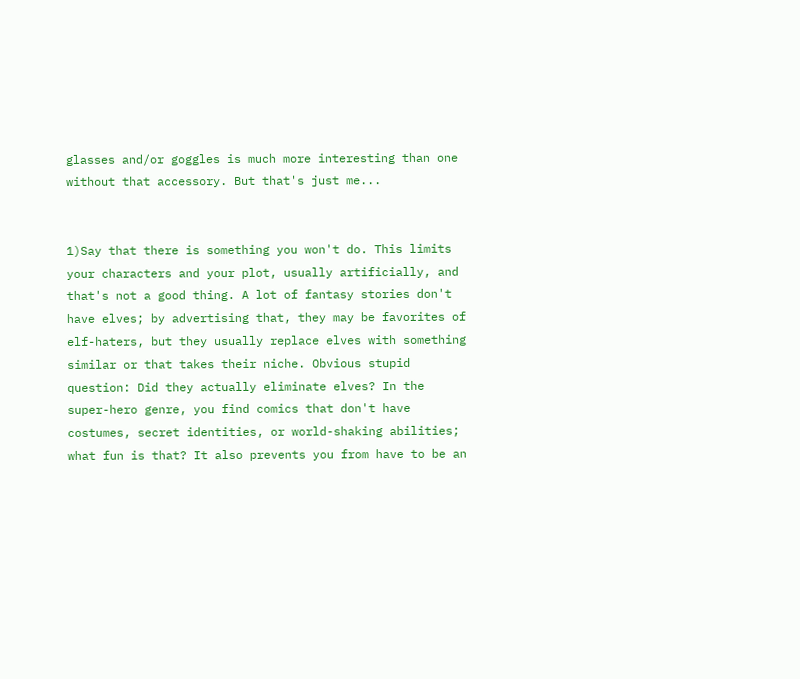glasses and/or goggles is much more interesting than one without that accessory. But that's just me...


1)Say that there is something you won't do. This limits your characters and your plot, usually artificially, and that's not a good thing. A lot of fantasy stories don't have elves; by advertising that, they may be favorites of elf-haters, but they usually replace elves with something similar or that takes their niche. Obvious stupid question: Did they actually eliminate elves? In the super-hero genre, you find comics that don't have costumes, secret identities, or world-shaking abilities; what fun is that? It also prevents you from have to be an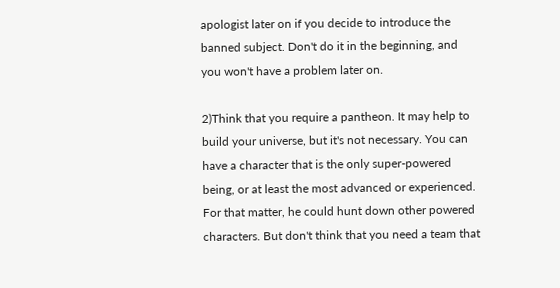apologist later on if you decide to introduce the banned subject. Don't do it in the beginning, and you won't have a problem later on.

2)Think that you require a pantheon. It may help to build your universe, but it's not necessary. You can have a character that is the only super-powered being, or at least the most advanced or experienced. For that matter, he could hunt down other powered characters. But don't think that you need a team that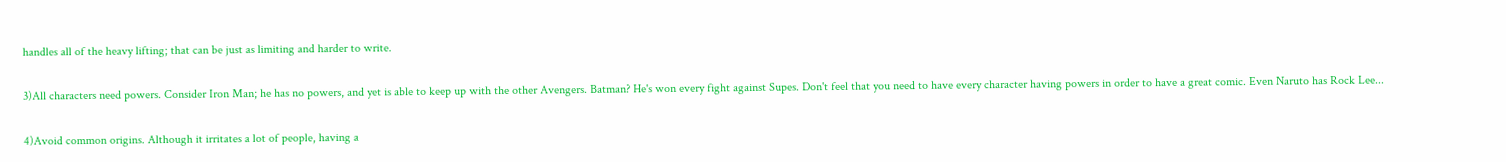handles all of the heavy lifting; that can be just as limiting and harder to write.

3)All characters need powers. Consider Iron Man; he has no powers, and yet is able to keep up with the other Avengers. Batman? He's won every fight against Supes. Don't feel that you need to have every character having powers in order to have a great comic. Even Naruto has Rock Lee...

4)Avoid common origins. Although it irritates a lot of people, having a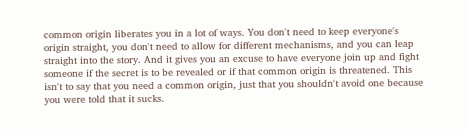common origin liberates you in a lot of ways. You don't need to keep everyone's origin straight, you don't need to allow for different mechanisms, and you can leap straight into the story. And it gives you an excuse to have everyone join up and fight someone if the secret is to be revealed or if that common origin is threatened. This isn't to say that you need a common origin, just that you shouldn't avoid one because you were told that it sucks.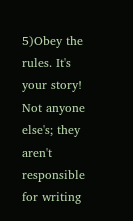5)Obey the rules. It's your story! Not anyone else's; they aren't responsible for writing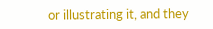or illustrating it, and they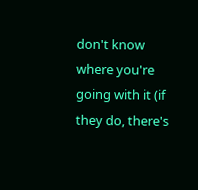don't know where you're going with it (if they do, there's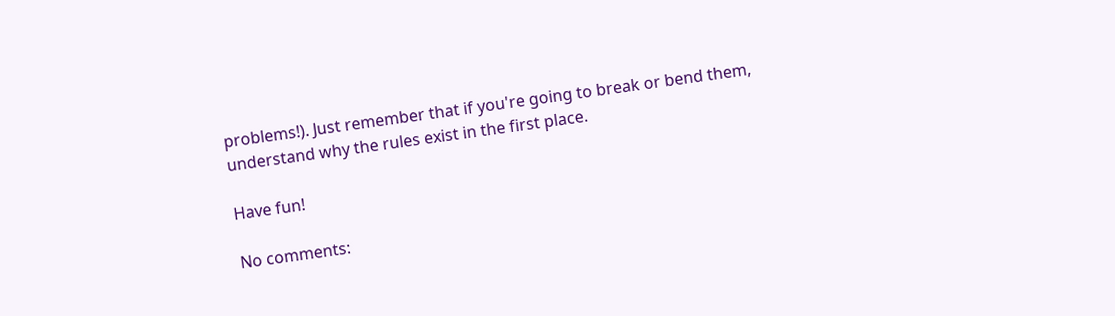problems!). Just remember that if you're going to break or bend them, understand why the rules exist in the first place.

Have fun!

No comments: